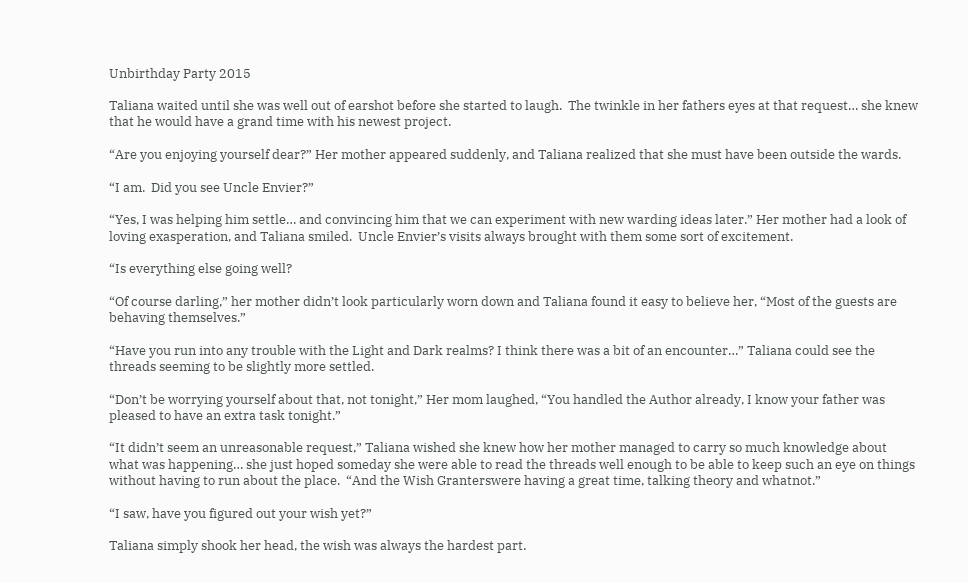Unbirthday Party 2015

Taliana waited until she was well out of earshot before she started to laugh.  The twinkle in her fathers eyes at that request… she knew that he would have a grand time with his newest project.

“Are you enjoying yourself dear?” Her mother appeared suddenly, and Taliana realized that she must have been outside the wards.

“I am.  Did you see Uncle Envier?”

“Yes, I was helping him settle… and convincing him that we can experiment with new warding ideas later.” Her mother had a look of loving exasperation, and Taliana smiled.  Uncle Envier’s visits always brought with them some sort of excitement.

“Is everything else going well?

“Of course darling,” her mother didn’t look particularly worn down and Taliana found it easy to believe her, “Most of the guests are behaving themselves.”

“Have you run into any trouble with the Light and Dark realms? I think there was a bit of an encounter…” Taliana could see the threads seeming to be slightly more settled.

“Don’t be worrying yourself about that, not tonight,” Her mom laughed, “You handled the Author already, I know your father was pleased to have an extra task tonight.”

“It didn’t seem an unreasonable request,” Taliana wished she knew how her mother managed to carry so much knowledge about what was happening… she just hoped someday she were able to read the threads well enough to be able to keep such an eye on things without having to run about the place.  “And the Wish Granterswere having a great time, talking theory and whatnot.”

“I saw, have you figured out your wish yet?”

Taliana simply shook her head, the wish was always the hardest part.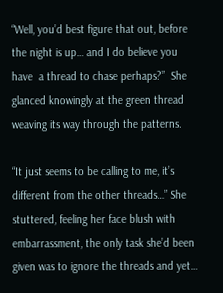“Well, you’d best figure that out, before the night is up… and I do believe you have  a thread to chase perhaps?”  She glanced knowingly at the green thread weaving its way through the patterns.

“It just seems to be calling to me, it’s different from the other threads…” She stuttered, feeling her face blush with embarrassment, the only task she’d been given was to ignore the threads and yet…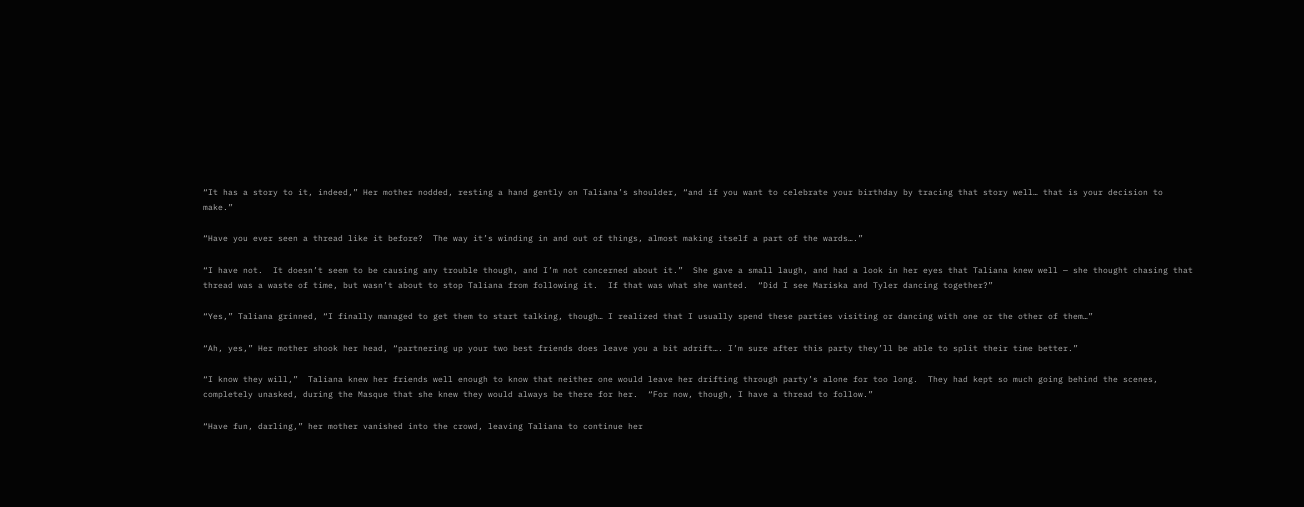“It has a story to it, indeed,” Her mother nodded, resting a hand gently on Taliana’s shoulder, “and if you want to celebrate your birthday by tracing that story well… that is your decision to make.”

“Have you ever seen a thread like it before?  The way it’s winding in and out of things, almost making itself a part of the wards….”

“I have not.  It doesn’t seem to be causing any trouble though, and I’m not concerned about it.”  She gave a small laugh, and had a look in her eyes that Taliana knew well — she thought chasing that thread was a waste of time, but wasn’t about to stop Taliana from following it.  If that was what she wanted.  “Did I see Mariska and Tyler dancing together?”

“Yes,” Taliana grinned, “I finally managed to get them to start talking, though… I realized that I usually spend these parties visiting or dancing with one or the other of them…”

“Ah, yes,” Her mother shook her head, “partnering up your two best friends does leave you a bit adrift…. I’m sure after this party they’ll be able to split their time better.”

“I know they will,”  Taliana knew her friends well enough to know that neither one would leave her drifting through party’s alone for too long.  They had kept so much going behind the scenes, completely unasked, during the Masque that she knew they would always be there for her.  “For now, though, I have a thread to follow.”

“Have fun, darling,” her mother vanished into the crowd, leaving Taliana to continue her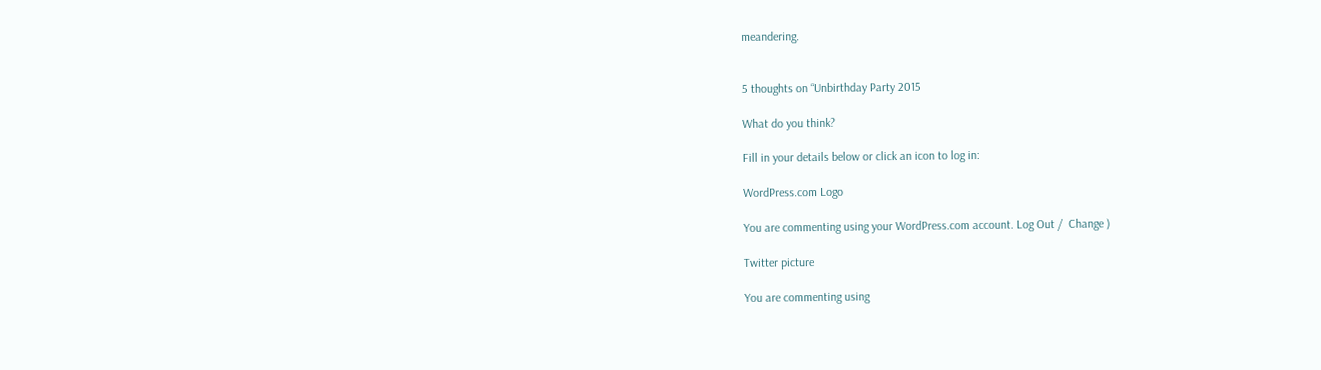meandering.


5 thoughts on “Unbirthday Party 2015

What do you think?

Fill in your details below or click an icon to log in:

WordPress.com Logo

You are commenting using your WordPress.com account. Log Out /  Change )

Twitter picture

You are commenting using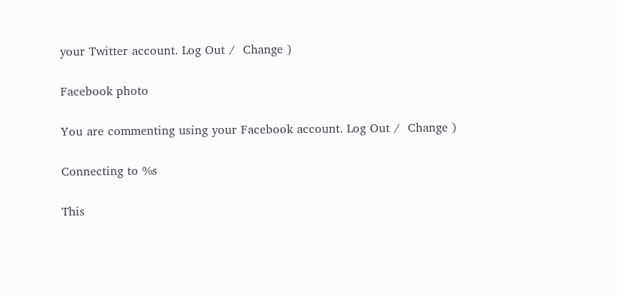your Twitter account. Log Out /  Change )

Facebook photo

You are commenting using your Facebook account. Log Out /  Change )

Connecting to %s

This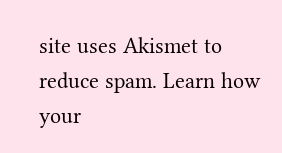site uses Akismet to reduce spam. Learn how your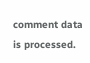comment data is processed.